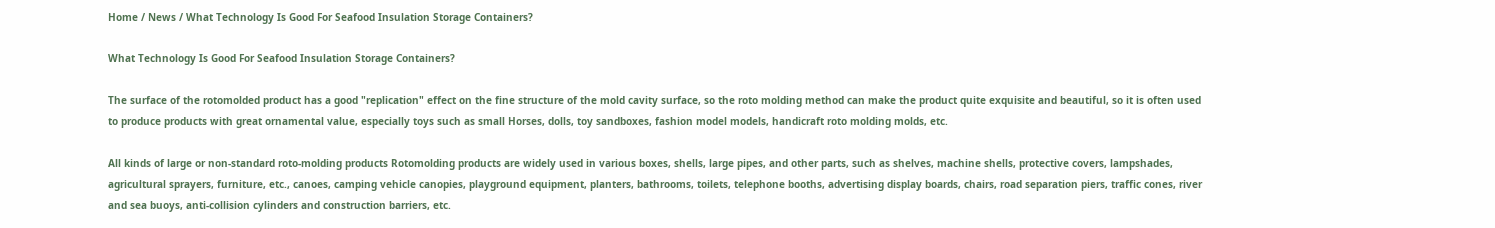Home / News / What Technology Is Good For Seafood Insulation Storage Containers?

What Technology Is Good For Seafood Insulation Storage Containers?

The surface of the rotomolded product has a good "replication" effect on the fine structure of the mold cavity surface, so the roto molding method can make the product quite exquisite and beautiful, so it is often used to produce products with great ornamental value, especially toys such as small Horses, dolls, toy sandboxes, fashion model models, handicraft roto molding molds, etc.

All kinds of large or non-standard roto-molding products Rotomolding products are widely used in various boxes, shells, large pipes, and other parts, such as shelves, machine shells, protective covers, lampshades, agricultural sprayers, furniture, etc., canoes, camping vehicle canopies, playground equipment, planters, bathrooms, toilets, telephone booths, advertising display boards, chairs, road separation piers, traffic cones, river and sea buoys, anti-collision cylinders and construction barriers, etc.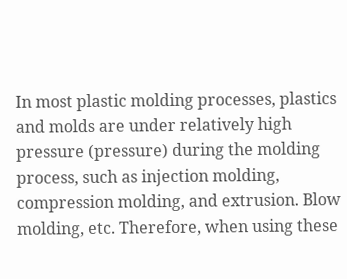In most plastic molding processes, plastics and molds are under relatively high pressure (pressure) during the molding process, such as injection molding, compression molding, and extrusion. Blow molding, etc. Therefore, when using these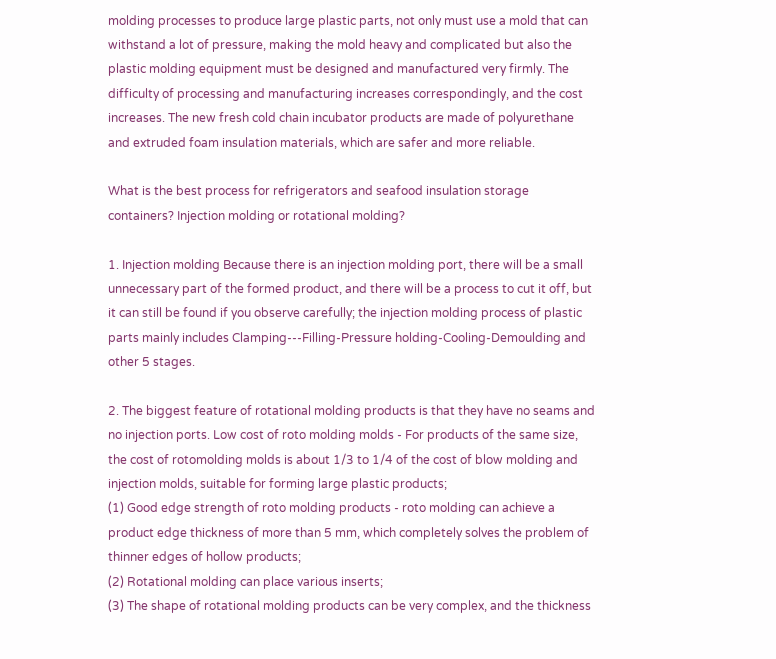molding processes to produce large plastic parts, not only must use a mold that can withstand a lot of pressure, making the mold heavy and complicated but also the plastic molding equipment must be designed and manufactured very firmly. The difficulty of processing and manufacturing increases correspondingly, and the cost increases. The new fresh cold chain incubator products are made of polyurethane and extruded foam insulation materials, which are safer and more reliable.

What is the best process for refrigerators and seafood insulation storage containers? Injection molding or rotational molding?

1. Injection molding Because there is an injection molding port, there will be a small unnecessary part of the formed product, and there will be a process to cut it off, but it can still be found if you observe carefully; the injection molding process of plastic parts mainly includes Clamping---Filling-Pressure holding-Cooling-Demoulding and other 5 stages.

2. The biggest feature of rotational molding products is that they have no seams and no injection ports. Low cost of roto molding molds - For products of the same size, the cost of rotomolding molds is about 1/3 to 1/4 of the cost of blow molding and injection molds, suitable for forming large plastic products;
(1) Good edge strength of roto molding products - roto molding can achieve a product edge thickness of more than 5 mm, which completely solves the problem of thinner edges of hollow products;
(2) Rotational molding can place various inserts;
(3) The shape of rotational molding products can be very complex, and the thickness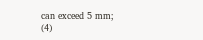can exceed 5 mm;
(4)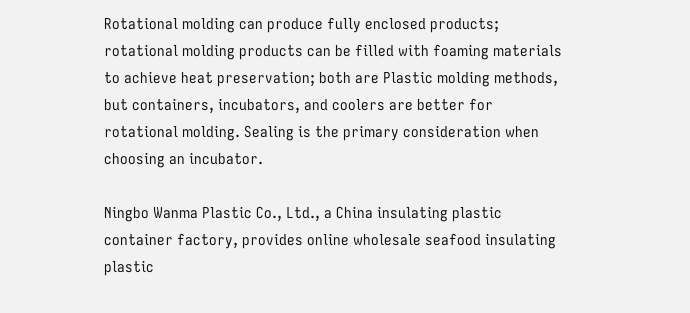Rotational molding can produce fully enclosed products; rotational molding products can be filled with foaming materials to achieve heat preservation; both are Plastic molding methods, but containers, incubators, and coolers are better for rotational molding. Sealing is the primary consideration when choosing an incubator.

Ningbo Wanma Plastic Co., Ltd., a China insulating plastic container factory, provides online wholesale seafood insulating plastic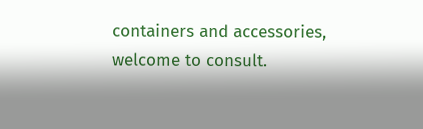containers and accessories, welcome to consult.